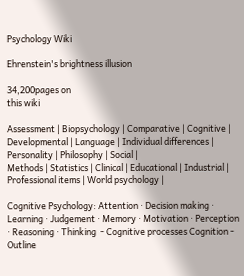Psychology Wiki

Ehrenstein's brightness illusion

34,200pages on
this wiki

Assessment | Biopsychology | Comparative | Cognitive | Developmental | Language | Individual differences | Personality | Philosophy | Social |
Methods | Statistics | Clinical | Educational | Industrial | Professional items | World psychology |

Cognitive Psychology: Attention · Decision making · Learning · Judgement · Memory · Motivation · Perception · Reasoning · Thinking  - Cognitive processes Cognition - Outline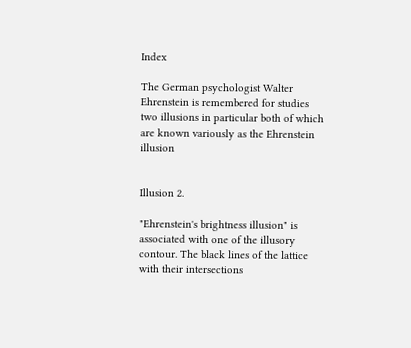Index

The German psychologist Walter Ehrenstein is remembered for studies two illusions in particular both of which are known variously as the Ehrenstein illusion


Illusion 2.

"Ehrenstein's brightness illusion" is associated with one of the illusory contour. The black lines of the lattice with their intersections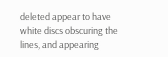deleted appear to have white discs obscuring the lines, and appearing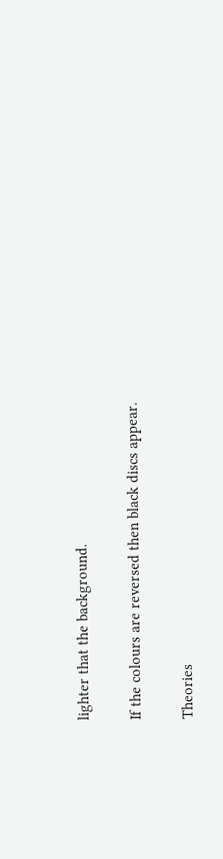lighter that the background.

If the colours are reversed then black discs appear.

Theories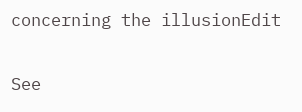concerning the illusionEdit

See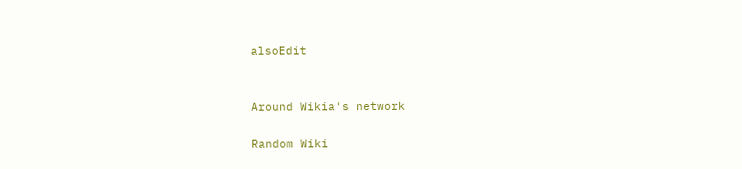alsoEdit


Around Wikia's network

Random Wiki